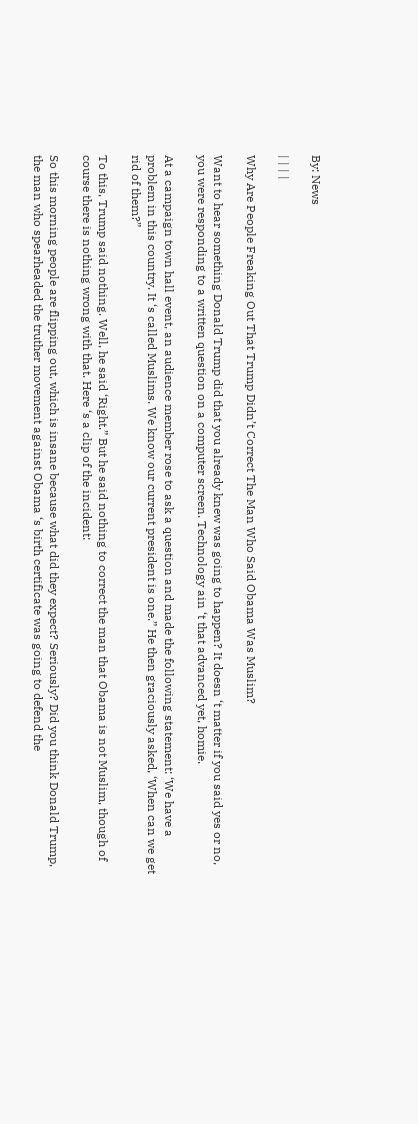By: News

| | | |

Why Are People Freaking Out That Trump Didn’t Correct The Man Who Said Obama Was Muslim?

Want to hear something Donald Trump did that you already knew was going to happen? It doesn ‘t matter if you said yes or no, you were responding to a written question on a computer screen. Technology ain ‘t that advanced yet, homie.

At a campaign town hall event, an audience member rose to ask a question and made the following statement: ‘We have a problem in this country. It ‘s called Muslims. We know our current president is one.” He then graciously asked, ‘When can we get rid of them?”

To this, Trump said nothing. Well, he said ‘Right.” But he said nothing to correct the man that Obama is not Muslim, though of course there is nothing wrong with that. Here ‘s a clip of the incident:

So this morning people are flipping out, which is insane because what did they expect? Seriously? Did you think Donald Trump, the man who spearheaded the truther movement against Obama ‘s birth certificate was going to defend the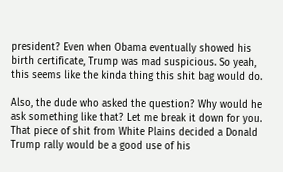president? Even when Obama eventually showed his birth certificate, Trump was mad suspicious. So yeah, this seems like the kinda thing this shit bag would do.

Also, the dude who asked the question? Why would he ask something like that? Let me break it down for you. That piece of shit from White Plains decided a Donald Trump rally would be a good use of his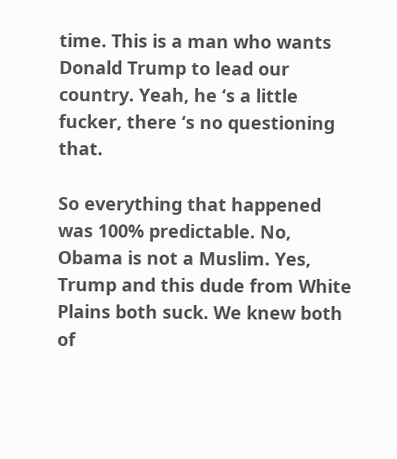time. This is a man who wants Donald Trump to lead our country. Yeah, he ‘s a little fucker, there ‘s no questioning that.

So everything that happened was 100% predictable. No, Obama is not a Muslim. Yes, Trump and this dude from White Plains both suck. We knew both of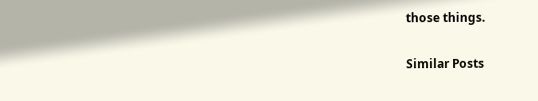those things.

Similar Posts